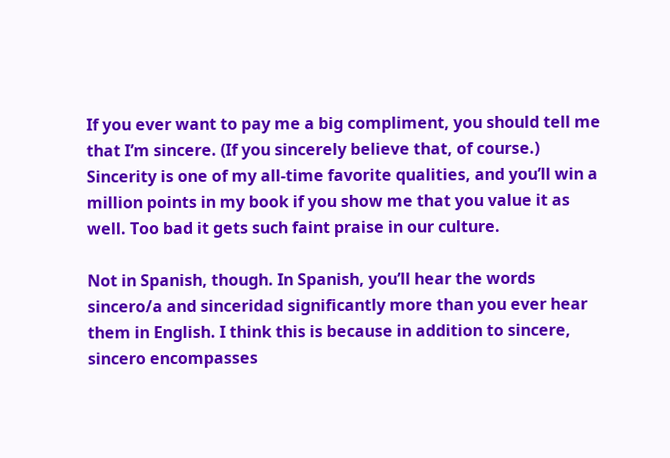If you ever want to pay me a big compliment, you should tell me that I’m sincere. (If you sincerely believe that, of course.) Sincerity is one of my all-time favorite qualities, and you’ll win a million points in my book if you show me that you value it as well. Too bad it gets such faint praise in our culture.

Not in Spanish, though. In Spanish, you’ll hear the words sincero/a and sinceridad significantly more than you ever hear them in English. I think this is because in addition to sincere, sincero encompasses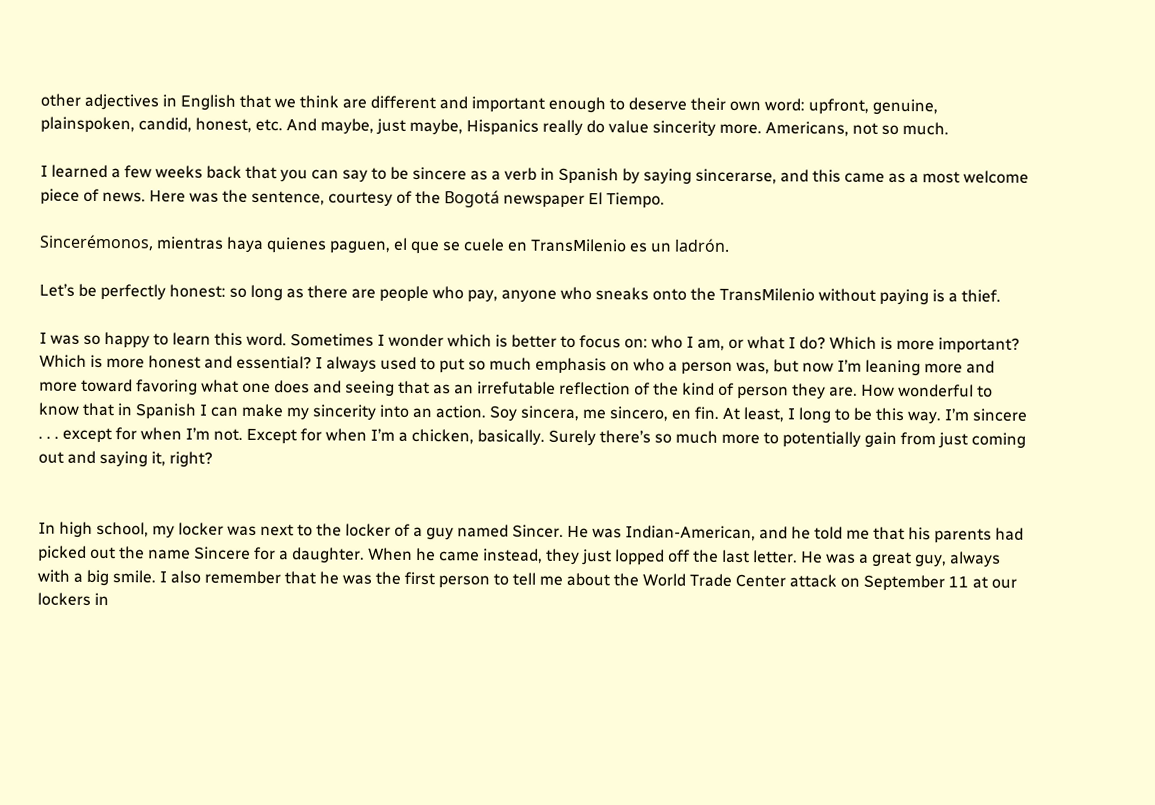other adjectives in English that we think are different and important enough to deserve their own word: upfront, genuine, plainspoken, candid, honest, etc. And maybe, just maybe, Hispanics really do value sincerity more. Americans, not so much.

I learned a few weeks back that you can say to be sincere as a verb in Spanish by saying sincerarse, and this came as a most welcome piece of news. Here was the sentence, courtesy of the Bogotá newspaper El Tiempo.

Sincerémonos, mientras haya quienes paguen, el que se cuele en TransMilenio es un ladrón.

Let’s be perfectly honest: so long as there are people who pay, anyone who sneaks onto the TransMilenio without paying is a thief.

I was so happy to learn this word. Sometimes I wonder which is better to focus on: who I am, or what I do? Which is more important? Which is more honest and essential? I always used to put so much emphasis on who a person was, but now I’m leaning more and more toward favoring what one does and seeing that as an irrefutable reflection of the kind of person they are. How wonderful to know that in Spanish I can make my sincerity into an action. Soy sincera, me sincero, en fin. At least, I long to be this way. I’m sincere . . . except for when I’m not. Except for when I’m a chicken, basically. Surely there’s so much more to potentially gain from just coming out and saying it, right?


In high school, my locker was next to the locker of a guy named Sincer. He was Indian-American, and he told me that his parents had picked out the name Sincere for a daughter. When he came instead, they just lopped off the last letter. He was a great guy, always with a big smile. I also remember that he was the first person to tell me about the World Trade Center attack on September 11 at our lockers in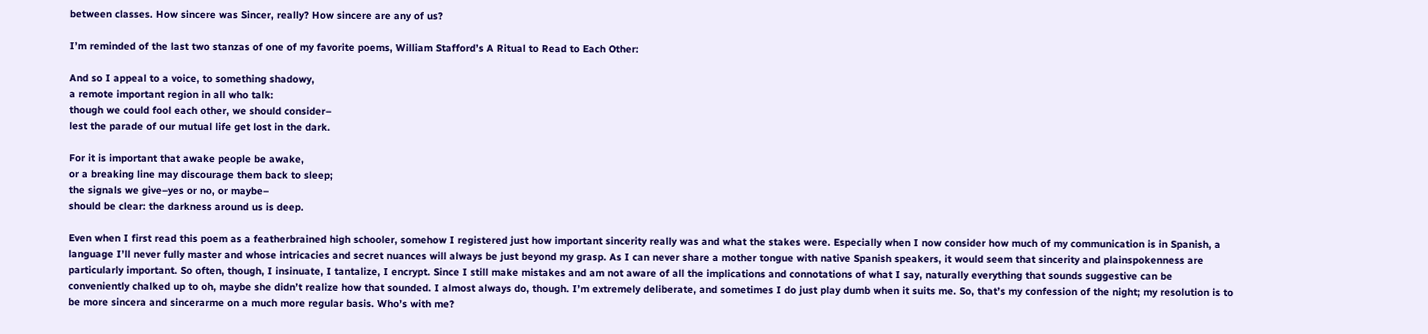between classes. How sincere was Sincer, really? How sincere are any of us?

I’m reminded of the last two stanzas of one of my favorite poems, William Stafford’s A Ritual to Read to Each Other:

And so I appeal to a voice, to something shadowy,
a remote important region in all who talk:
though we could fool each other, we should consider–
lest the parade of our mutual life get lost in the dark.

For it is important that awake people be awake,
or a breaking line may discourage them back to sleep;
the signals we give–yes or no, or maybe–
should be clear: the darkness around us is deep.

Even when I first read this poem as a featherbrained high schooler, somehow I registered just how important sincerity really was and what the stakes were. Especially when I now consider how much of my communication is in Spanish, a language I’ll never fully master and whose intricacies and secret nuances will always be just beyond my grasp. As I can never share a mother tongue with native Spanish speakers, it would seem that sincerity and plainspokenness are particularly important. So often, though, I insinuate, I tantalize, I encrypt. Since I still make mistakes and am not aware of all the implications and connotations of what I say, naturally everything that sounds suggestive can be conveniently chalked up to oh, maybe she didn’t realize how that sounded. I almost always do, though. I’m extremely deliberate, and sometimes I do just play dumb when it suits me. So, that’s my confession of the night; my resolution is to be more sincera and sincerarme on a much more regular basis. Who’s with me?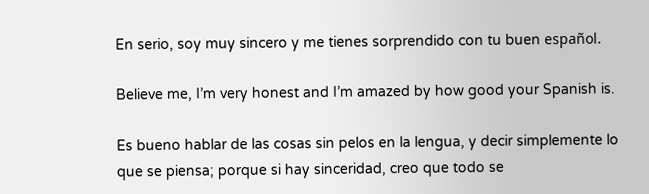En serio, soy muy sincero y me tienes sorprendido con tu buen español.

Believe me, I’m very honest and I’m amazed by how good your Spanish is.

Es bueno hablar de las cosas sin pelos en la lengua, y decir simplemente lo que se piensa; porque si hay sinceridad, creo que todo se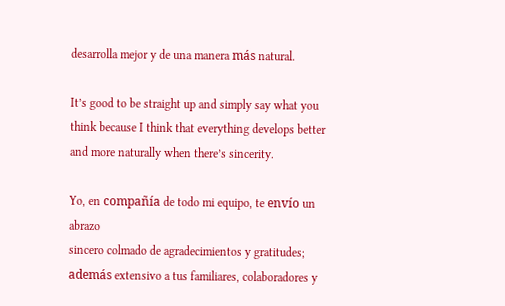desarrolla mejor y de una manera más natural.

It’s good to be straight up and simply say what you think because I think that everything develops better and more naturally when there’s sincerity.

Yo, en compañía de todo mi equipo, te envío un abrazo
sincero colmado de agradecimientos y gratitudes; además extensivo a tus familiares, colaboradores y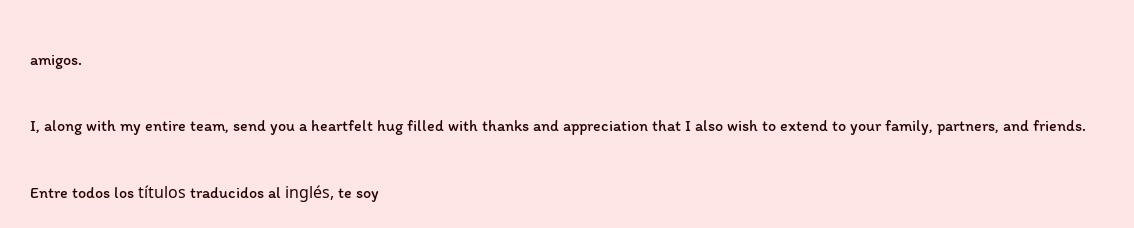amigos.

I, along with my entire team, send you a heartfelt hug filled with thanks and appreciation that I also wish to extend to your family, partners, and friends.

Entre todos los títulos traducidos al inglés, te soy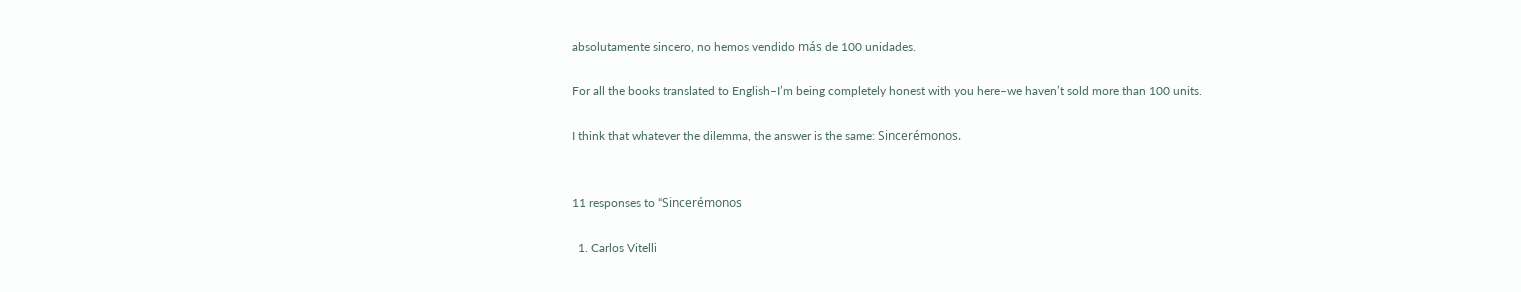absolutamente sincero, no hemos vendido más de 100 unidades.

For all the books translated to English–I’m being completely honest with you here–we haven’t sold more than 100 units.

I think that whatever the dilemma, the answer is the same: Sincerémonos.


11 responses to “Sincerémonos

  1. Carlos Vitelli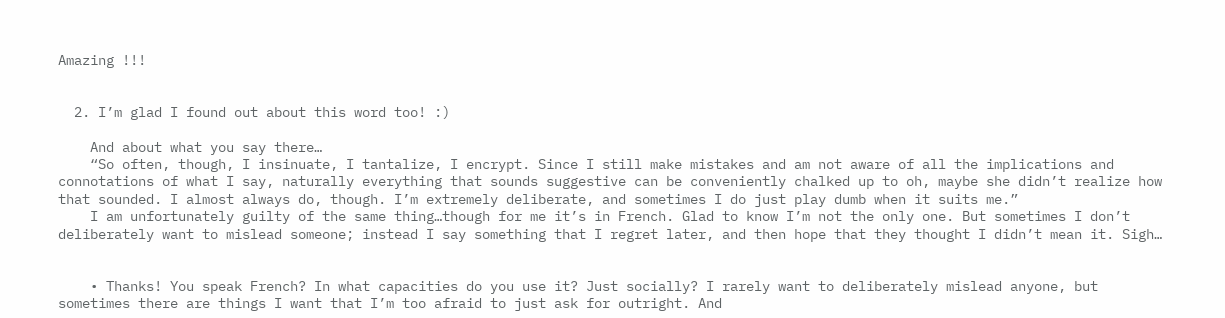Amazing !!!


  2. I’m glad I found out about this word too! :)

    And about what you say there…
    “So often, though, I insinuate, I tantalize, I encrypt. Since I still make mistakes and am not aware of all the implications and connotations of what I say, naturally everything that sounds suggestive can be conveniently chalked up to oh, maybe she didn’t realize how that sounded. I almost always do, though. I’m extremely deliberate, and sometimes I do just play dumb when it suits me.”
    I am unfortunately guilty of the same thing…though for me it’s in French. Glad to know I’m not the only one. But sometimes I don’t deliberately want to mislead someone; instead I say something that I regret later, and then hope that they thought I didn’t mean it. Sigh…


    • Thanks! You speak French? In what capacities do you use it? Just socially? I rarely want to deliberately mislead anyone, but sometimes there are things I want that I’m too afraid to just ask for outright. And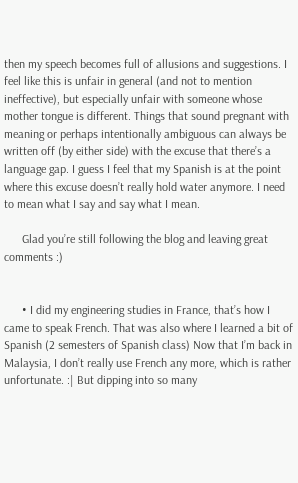then my speech becomes full of allusions and suggestions. I feel like this is unfair in general (and not to mention ineffective), but especially unfair with someone whose mother tongue is different. Things that sound pregnant with meaning or perhaps intentionally ambiguous can always be written off (by either side) with the excuse that there’s a language gap. I guess I feel that my Spanish is at the point where this excuse doesn’t really hold water anymore. I need to mean what I say and say what I mean.

      Glad you’re still following the blog and leaving great comments :)


      • I did my engineering studies in France, that’s how I came to speak French. That was also where I learned a bit of Spanish (2 semesters of Spanish class) Now that I’m back in Malaysia, I don’t really use French any more, which is rather unfortunate. :| But dipping into so many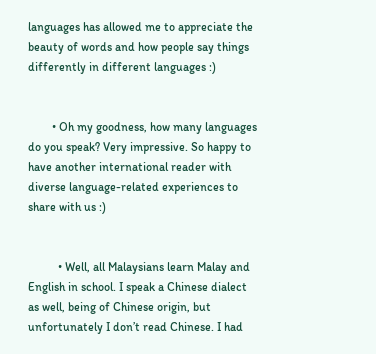languages has allowed me to appreciate the beauty of words and how people say things differently in different languages :)


        • Oh my goodness, how many languages do you speak? Very impressive. So happy to have another international reader with diverse language-related experiences to share with us :)


          • Well, all Malaysians learn Malay and English in school. I speak a Chinese dialect as well, being of Chinese origin, but unfortunately I don’t read Chinese. I had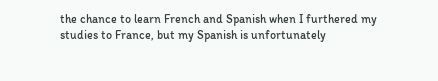the chance to learn French and Spanish when I furthered my studies to France, but my Spanish is unfortunately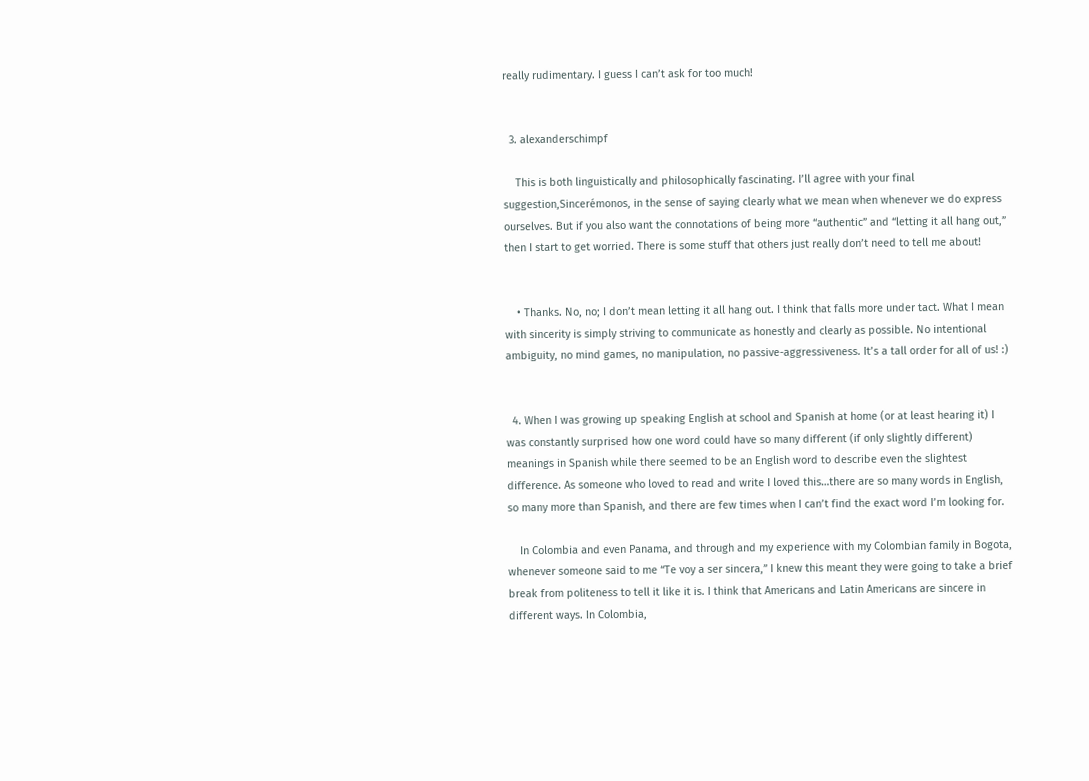really rudimentary. I guess I can’t ask for too much!


  3. alexanderschimpf

    This is both linguistically and philosophically fascinating. I’ll agree with your final suggestion,Sincerémonos, in the sense of saying clearly what we mean when whenever we do express ourselves. But if you also want the connotations of being more “authentic” and “letting it all hang out,” then I start to get worried. There is some stuff that others just really don’t need to tell me about!


    • Thanks. No, no; I don’t mean letting it all hang out. I think that falls more under tact. What I mean with sincerity is simply striving to communicate as honestly and clearly as possible. No intentional ambiguity, no mind games, no manipulation, no passive-aggressiveness. It’s a tall order for all of us! :)


  4. When I was growing up speaking English at school and Spanish at home (or at least hearing it) I was constantly surprised how one word could have so many different (if only slightly different) meanings in Spanish while there seemed to be an English word to describe even the slightest difference. As someone who loved to read and write I loved this…there are so many words in English, so many more than Spanish, and there are few times when I can’t find the exact word I’m looking for.

    In Colombia and even Panama, and through and my experience with my Colombian family in Bogota, whenever someone said to me “Te voy a ser sincera,” I knew this meant they were going to take a brief break from politeness to tell it like it is. I think that Americans and Latin Americans are sincere in different ways. In Colombia,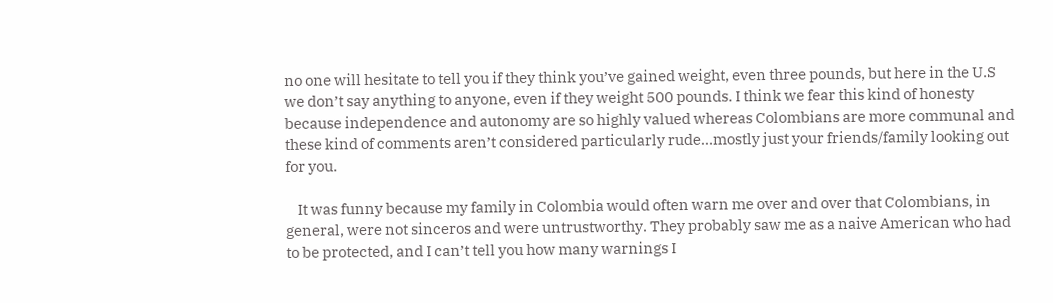no one will hesitate to tell you if they think you’ve gained weight, even three pounds, but here in the U.S we don’t say anything to anyone, even if they weight 500 pounds. I think we fear this kind of honesty because independence and autonomy are so highly valued whereas Colombians are more communal and these kind of comments aren’t considered particularly rude…mostly just your friends/family looking out for you.

    It was funny because my family in Colombia would often warn me over and over that Colombians, in general, were not sinceros and were untrustworthy. They probably saw me as a naive American who had to be protected, and I can’t tell you how many warnings I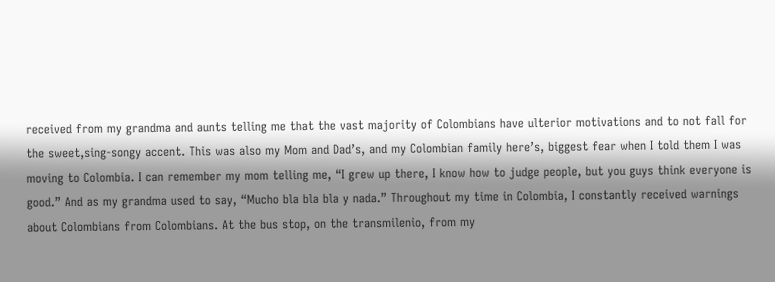received from my grandma and aunts telling me that the vast majority of Colombians have ulterior motivations and to not fall for the sweet,sing-songy accent. This was also my Mom and Dad’s, and my Colombian family here’s, biggest fear when I told them I was moving to Colombia. I can remember my mom telling me, “I grew up there, I know how to judge people, but you guys think everyone is good.” And as my grandma used to say, “Mucho bla bla bla y nada.” Throughout my time in Colombia, I constantly received warnings about Colombians from Colombians. At the bus stop, on the transmilenio, from my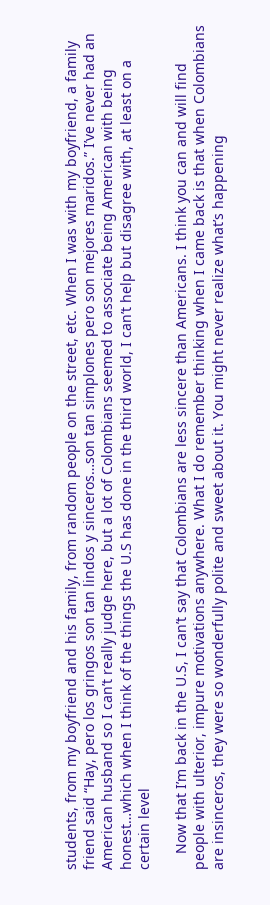students, from my boyfriend and his family, from random people on the street, etc. When I was with my boyfriend, a family friend said “Hay, pero los gringos son tan lindos y sinceros…son tan simplones pero son mejores maridos.” I’ve never had an American husband so I can’t really judge here, but a lot of Colombians seemed to associate being American with being honest…which when I think of the things the U.S has done in the third world, I can’t help but disagree with, at least on a certain level

    Now that I’m back in the U.S, I can’t say that Colombians are less sincere than Americans. I think you can and will find people with ulterior, impure motivations anywhere. What I do remember thinking when I came back is that when Colombians are insinceros, they were so wonderfully polite and sweet about it. You might never realize what’s happening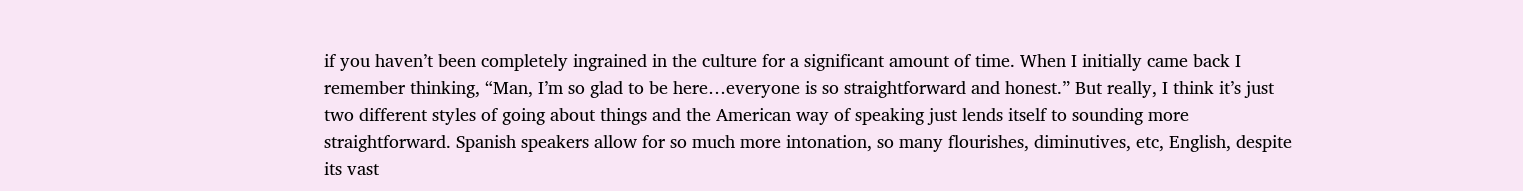if you haven’t been completely ingrained in the culture for a significant amount of time. When I initially came back I remember thinking, “Man, I’m so glad to be here…everyone is so straightforward and honest.” But really, I think it’s just two different styles of going about things and the American way of speaking just lends itself to sounding more straightforward. Spanish speakers allow for so much more intonation, so many flourishes, diminutives, etc, English, despite its vast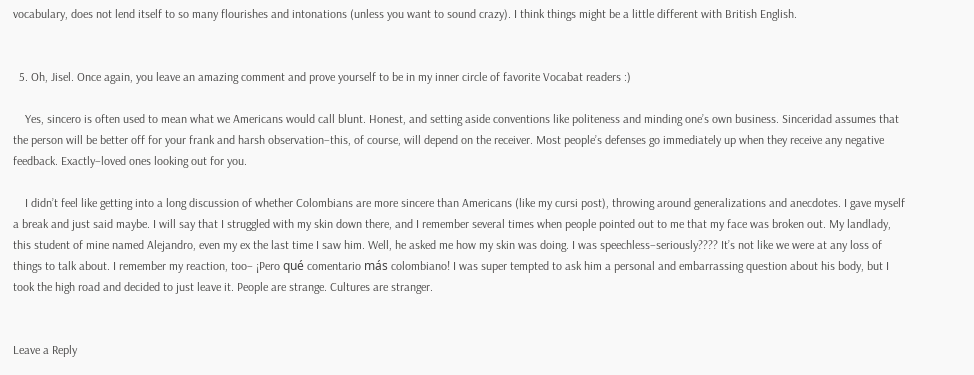vocabulary, does not lend itself to so many flourishes and intonations (unless you want to sound crazy). I think things might be a little different with British English.


  5. Oh, Jisel. Once again, you leave an amazing comment and prove yourself to be in my inner circle of favorite Vocabat readers :)

    Yes, sincero is often used to mean what we Americans would call blunt. Honest, and setting aside conventions like politeness and minding one’s own business. Sinceridad assumes that the person will be better off for your frank and harsh observation–this, of course, will depend on the receiver. Most people’s defenses go immediately up when they receive any negative feedback. Exactly–loved ones looking out for you.

    I didn’t feel like getting into a long discussion of whether Colombians are more sincere than Americans (like my cursi post), throwing around generalizations and anecdotes. I gave myself a break and just said maybe. I will say that I struggled with my skin down there, and I remember several times when people pointed out to me that my face was broken out. My landlady, this student of mine named Alejandro, even my ex the last time I saw him. Well, he asked me how my skin was doing. I was speechless–seriously???? It’s not like we were at any loss of things to talk about. I remember my reaction, too– ¡Pero qué comentario más colombiano! I was super tempted to ask him a personal and embarrassing question about his body, but I took the high road and decided to just leave it. People are strange. Cultures are stranger.


Leave a Reply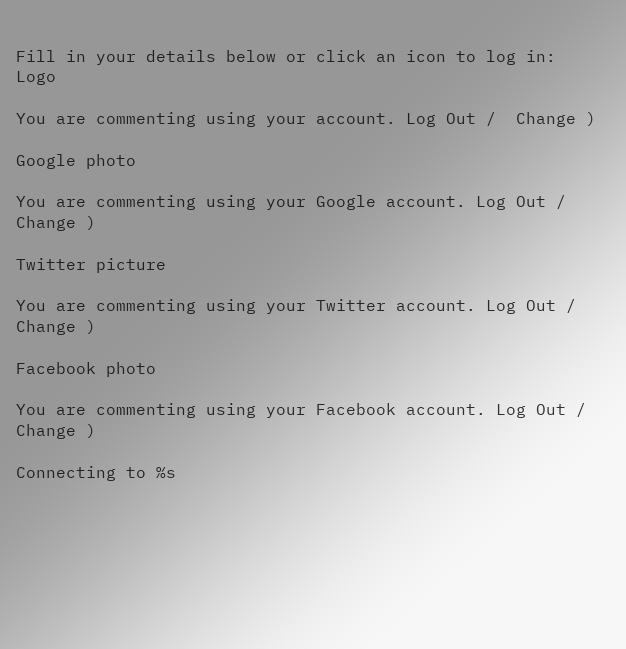Fill in your details below or click an icon to log in: Logo

You are commenting using your account. Log Out /  Change )

Google photo

You are commenting using your Google account. Log Out /  Change )

Twitter picture

You are commenting using your Twitter account. Log Out /  Change )

Facebook photo

You are commenting using your Facebook account. Log Out /  Change )

Connecting to %s